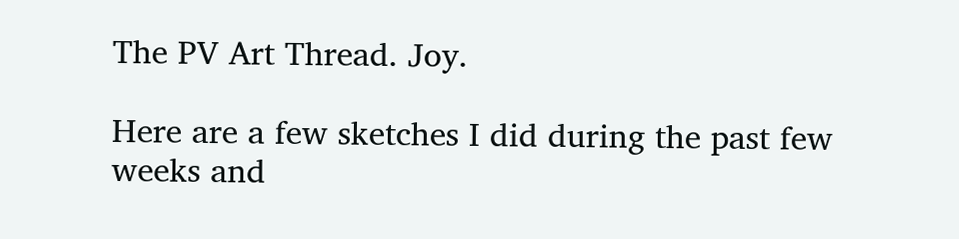The PV Art Thread. Joy.

Here are a few sketches I did during the past few weeks and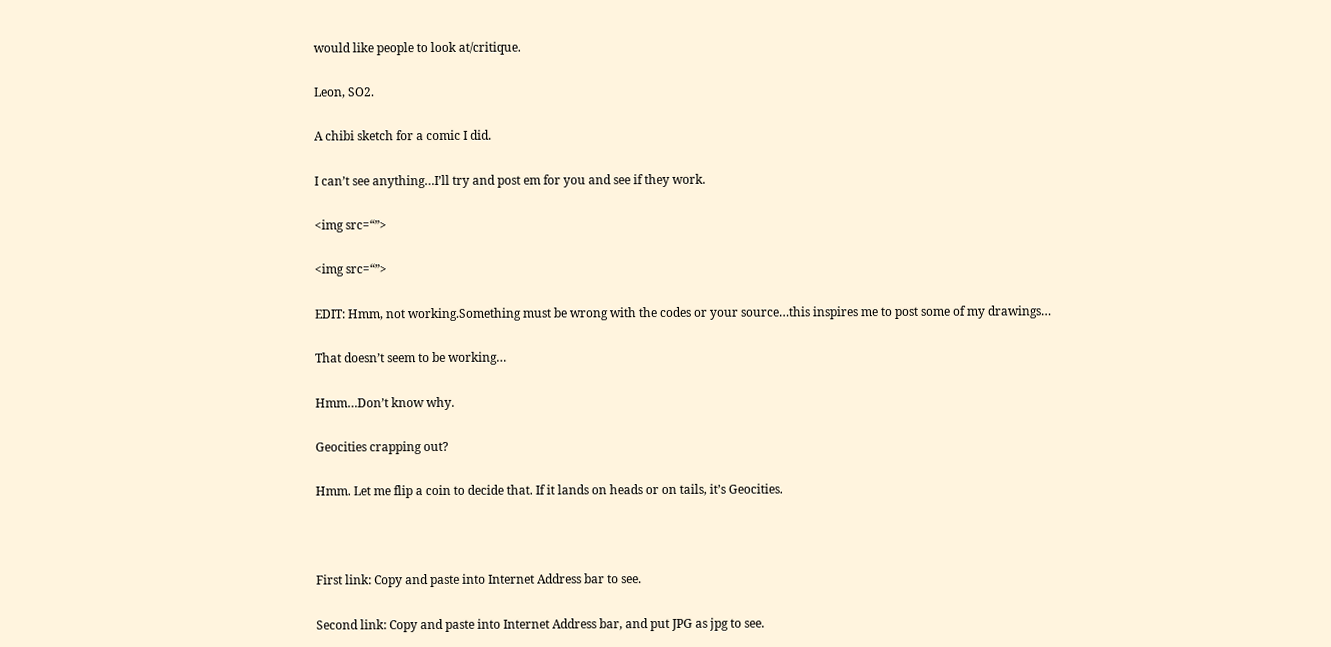would like people to look at/critique.

Leon, SO2.

A chibi sketch for a comic I did.

I can’t see anything…I’ll try and post em for you and see if they work.

<img src=“”>

<img src=“”>

EDIT: Hmm, not working.Something must be wrong with the codes or your source…this inspires me to post some of my drawings…

That doesn’t seem to be working…

Hmm…Don’t know why.

Geocities crapping out?

Hmm. Let me flip a coin to decide that. If it lands on heads or on tails, it’s Geocities.



First link: Copy and paste into Internet Address bar to see.

Second link: Copy and paste into Internet Address bar, and put JPG as jpg to see.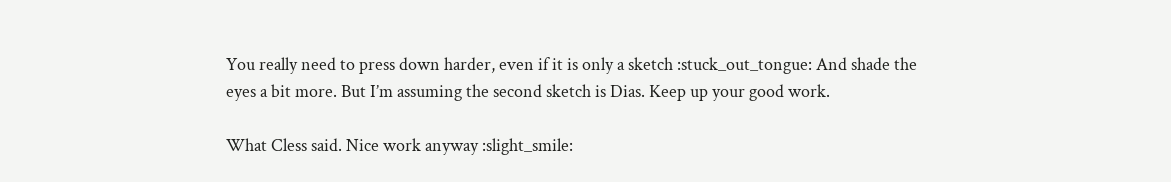You really need to press down harder, even if it is only a sketch :stuck_out_tongue: And shade the eyes a bit more. But I’m assuming the second sketch is Dias. Keep up your good work.

What Cless said. Nice work anyway :slight_smile: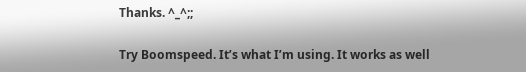Thanks. ^_^;;

Try Boomspeed. It’s what I’m using. It works as well